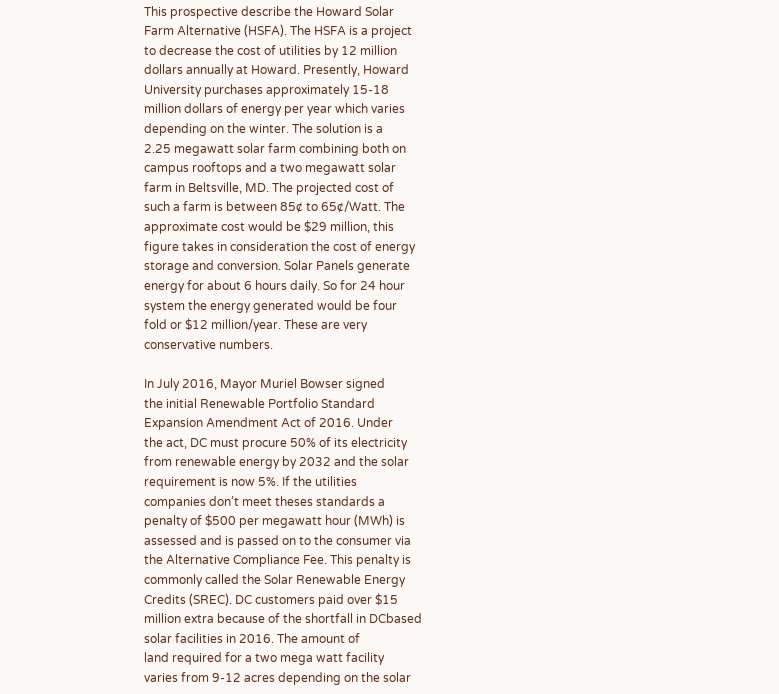This prospective describe the Howard Solar
Farm Alternative (HSFA). The HSFA is a project
to decrease the cost of utilities by 12 million
dollars annually at Howard. Presently, Howard
University purchases approximately 15-18
million dollars of energy per year which varies
depending on the winter. The solution is a
2.25 megawatt solar farm combining both on
campus rooftops and a two megawatt solar
farm in Beltsville, MD. The projected cost of
such a farm is between 85¢ to 65¢/Watt. The
approximate cost would be $29 million, this
figure takes in consideration the cost of energy
storage and conversion. Solar Panels generate
energy for about 6 hours daily. So for 24 hour
system the energy generated would be four
fold or $12 million/year. These are very
conservative numbers.

In July 2016, Mayor Muriel Bowser signed
the initial Renewable Portfolio Standard
Expansion Amendment Act of 2016. Under
the act, DC must procure 50% of its electricity
from renewable energy by 2032 and the solar
requirement is now 5%. If the utilities
companies don’t meet theses standards a
penalty of $500 per megawatt hour (MWh) is
assessed and is passed on to the consumer via
the Alternative Compliance Fee. This penalty is
commonly called the Solar Renewable Energy
Credits (SREC). DC customers paid over $15
million extra because of the shortfall in DCbased
solar facilities in 2016. The amount of
land required for a two mega watt facility
varies from 9-12 acres depending on the solar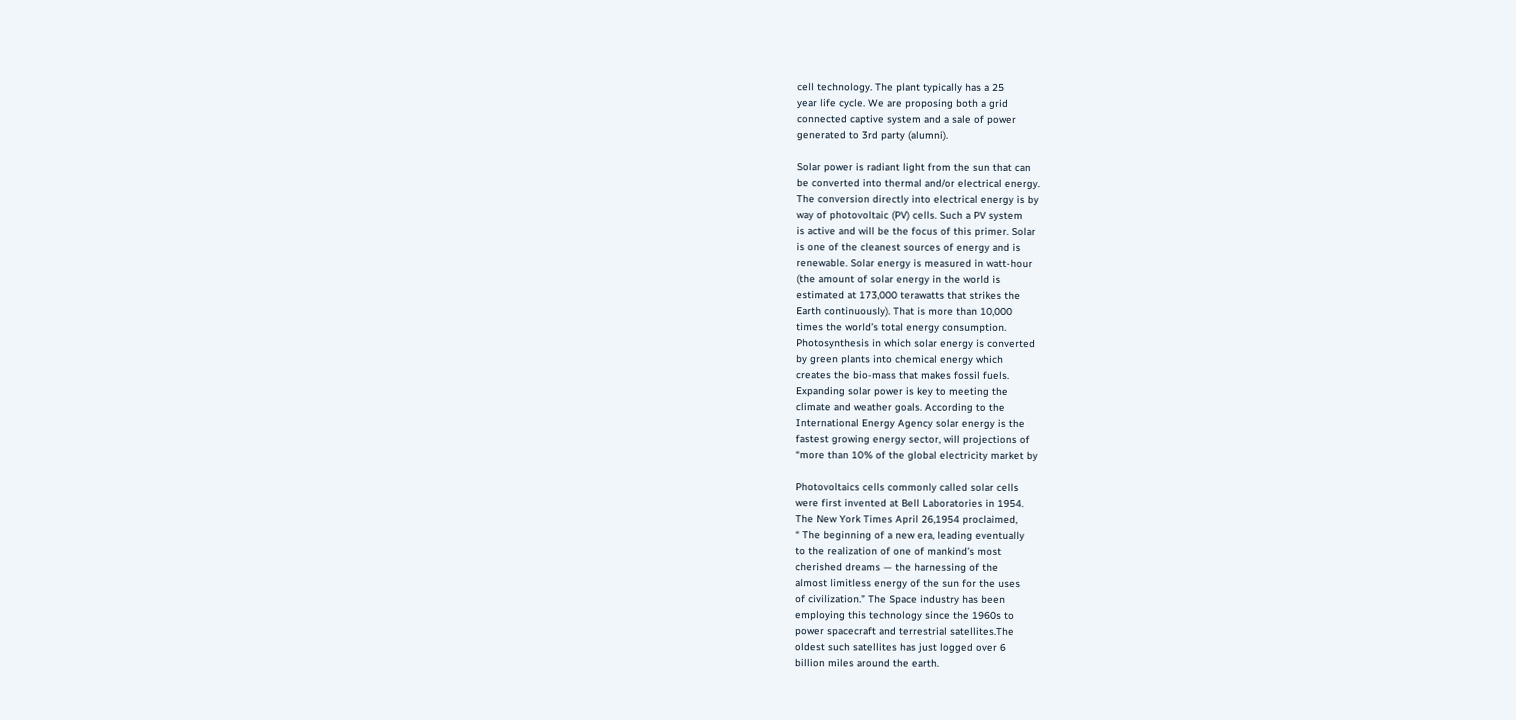cell technology. The plant typically has a 25
year life cycle. We are proposing both a grid
connected captive system and a sale of power
generated to 3rd party (alumni).

Solar power is radiant light from the sun that can
be converted into thermal and/or electrical energy.
The conversion directly into electrical energy is by
way of photovoltaic (PV) cells. Such a PV system
is active and will be the focus of this primer. Solar
is one of the cleanest sources of energy and is
renewable. Solar energy is measured in watt-hour
(the amount of solar energy in the world is
estimated at 173,000 terawatts that strikes the
Earth continuously). That is more than 10,000
times the world’s total energy consumption.
Photosynthesis in which solar energy is converted
by green plants into chemical energy which
creates the bio-mass that makes fossil fuels.
Expanding solar power is key to meeting the
climate and weather goals. According to the
International Energy Agency solar energy is the
fastest growing energy sector, will projections of
“more than 10% of the global electricity market by

Photovoltaics cells commonly called solar cells
were first invented at Bell Laboratories in 1954.
The New York Times April 26,1954 proclaimed,
“ The beginning of a new era, leading eventually
to the realization of one of mankind’s most
cherished dreams — the harnessing of the
almost limitless energy of the sun for the uses
of civilization.” The Space industry has been
employing this technology since the 1960s to
power spacecraft and terrestrial satellites.The
oldest such satellites has just logged over 6
billion miles around the earth.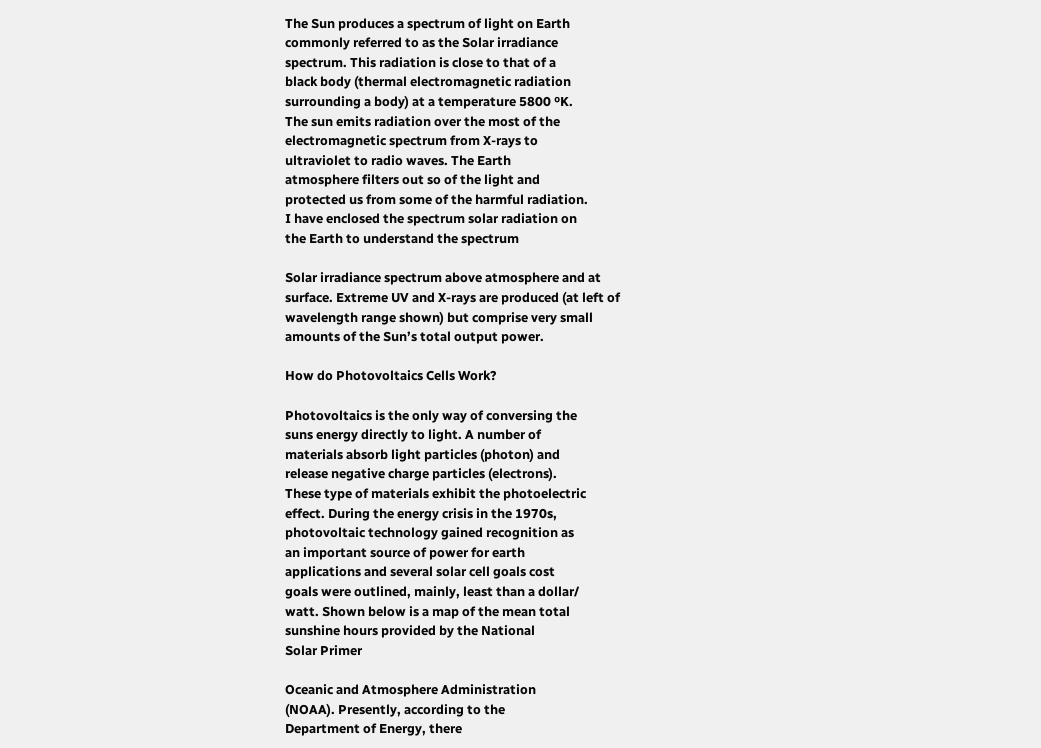The Sun produces a spectrum of light on Earth
commonly referred to as the Solar irradiance
spectrum. This radiation is close to that of a
black body (thermal electromagnetic radiation
surrounding a body) at a temperature 5800 ºK.
The sun emits radiation over the most of the
electromagnetic spectrum from X-rays to
ultraviolet to radio waves. The Earth
atmosphere filters out so of the light and
protected us from some of the harmful radiation.
I have enclosed the spectrum solar radiation on
the Earth to understand the spectrum

Solar irradiance spectrum above atmosphere and at
surface. Extreme UV and X-rays are produced (at left of
wavelength range shown) but comprise very small
amounts of the Sun’s total output power.

How do Photovoltaics Cells Work?

Photovoltaics is the only way of conversing the
suns energy directly to light. A number of
materials absorb light particles (photon) and
release negative charge particles (electrons).
These type of materials exhibit the photoelectric
effect. During the energy crisis in the 1970s,
photovoltaic technology gained recognition as
an important source of power for earth
applications and several solar cell goals cost
goals were outlined, mainly, least than a dollar/
watt. Shown below is a map of the mean total
sunshine hours provided by the National
Solar Primer

Oceanic and Atmosphere Administration
(NOAA). Presently, according to the
Department of Energy, there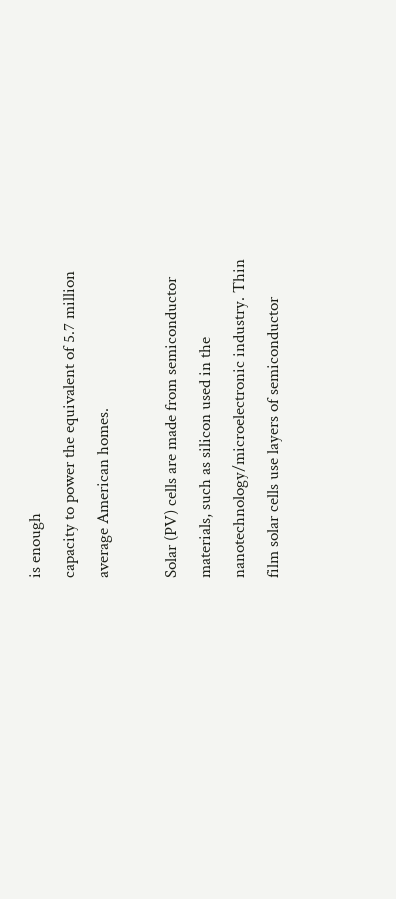is enough
capacity to power the equivalent of 5.7 million
average American homes.

Solar (PV) cells are made from semiconductor
materials, such as silicon used in the
nanotechnology/microelectronic industry. Thin
film solar cells use layers of semiconductor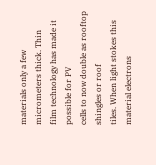materials only a few micrometers thick. Thin
film technology has made it possible for PV
cells to now double as rooftop shingles or roof
tiles. When light stokes this material electrons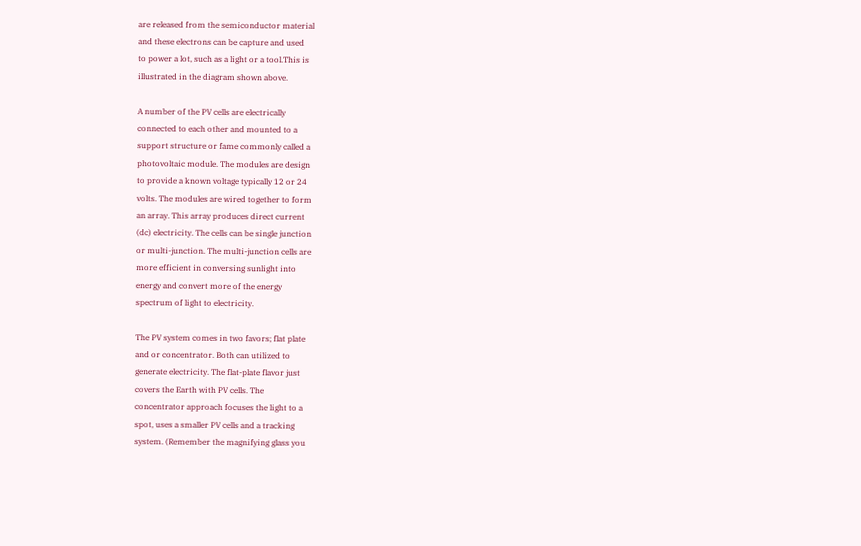are released from the semiconductor material
and these electrons can be capture and used
to power a lot, such as a light or a tool.This is
illustrated in the diagram shown above.

A number of the PV cells are electrically
connected to each other and mounted to a
support structure or fame commonly called a
photovoltaic module. The modules are design
to provide a known voltage typically 12 or 24
volts. The modules are wired together to form
an array. This array produces direct current
(dc) electricity. The cells can be single junction
or multi-junction. The multi-junction cells are
more efficient in conversing sunlight into
energy and convert more of the energy
spectrum of light to electricity.

The PV system comes in two favors; flat plate
and or concentrator. Both can utilized to
generate electricity. The flat-plate flavor just
covers the Earth with PV cells. The
concentrator approach focuses the light to a
spot, uses a smaller PV cells and a tracking
system. (Remember the magnifying glass you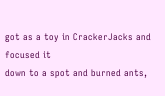got as a toy in CrackerJacks and focused it
down to a spot and burned ants,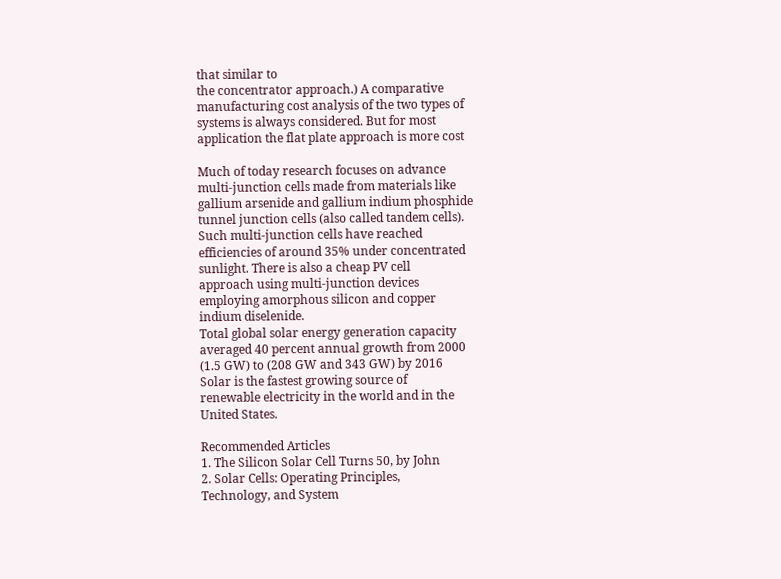that similar to
the concentrator approach.) A comparative
manufacturing cost analysis of the two types of
systems is always considered. But for most
application the flat plate approach is more cost

Much of today research focuses on advance
multi-junction cells made from materials like
gallium arsenide and gallium indium phosphide
tunnel junction cells (also called tandem cells).
Such multi-junction cells have reached
efficiencies of around 35% under concentrated
sunlight. There is also a cheap PV cell
approach using multi-junction devices
employing amorphous silicon and copper
indium diselenide.
Total global solar energy generation capacity
averaged 40 percent annual growth from 2000
(1.5 GW) to (208 GW and 343 GW) by 2016
Solar is the fastest growing source of
renewable electricity in the world and in the
United States.

Recommended Articles
1. The Silicon Solar Cell Turns 50, by John
2. Solar Cells: Operating Principles,
Technology, and System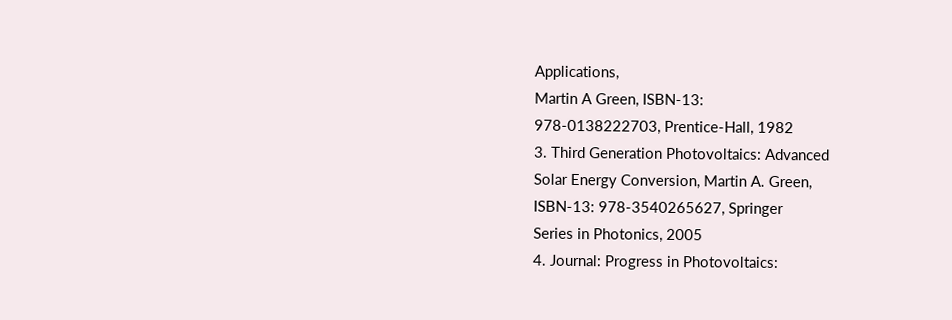Applications,
Martin A Green, ISBN-13:
978-0138222703, Prentice-Hall, 1982
3. Third Generation Photovoltaics: Advanced
Solar Energy Conversion, Martin A. Green,
ISBN-13: 978-3540265627, Springer
Series in Photonics, 2005
4. Journal: Progress in Photovoltaics: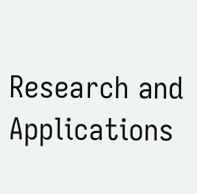Research and Applications